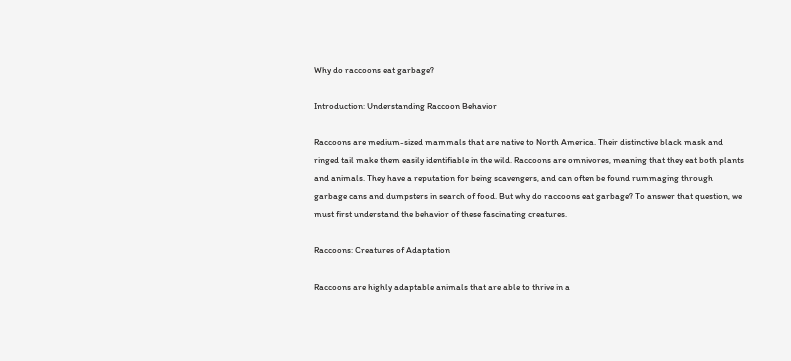Why do raccoons eat garbage?

Introduction: Understanding Raccoon Behavior

Raccoons are medium-sized mammals that are native to North America. Their distinctive black mask and ringed tail make them easily identifiable in the wild. Raccoons are omnivores, meaning that they eat both plants and animals. They have a reputation for being scavengers, and can often be found rummaging through garbage cans and dumpsters in search of food. But why do raccoons eat garbage? To answer that question, we must first understand the behavior of these fascinating creatures.

Raccoons: Creatures of Adaptation

Raccoons are highly adaptable animals that are able to thrive in a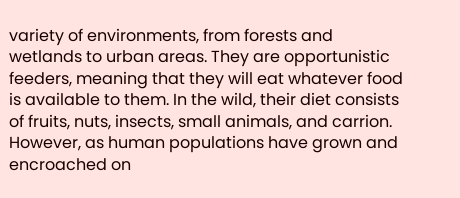variety of environments, from forests and wetlands to urban areas. They are opportunistic feeders, meaning that they will eat whatever food is available to them. In the wild, their diet consists of fruits, nuts, insects, small animals, and carrion. However, as human populations have grown and encroached on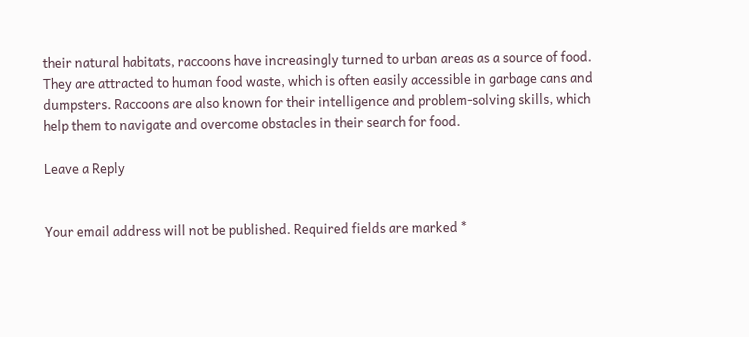their natural habitats, raccoons have increasingly turned to urban areas as a source of food. They are attracted to human food waste, which is often easily accessible in garbage cans and dumpsters. Raccoons are also known for their intelligence and problem-solving skills, which help them to navigate and overcome obstacles in their search for food.

Leave a Reply


Your email address will not be published. Required fields are marked *